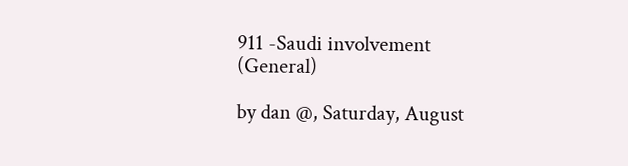911 -Saudi involvement (General)

by dan @, Saturday, August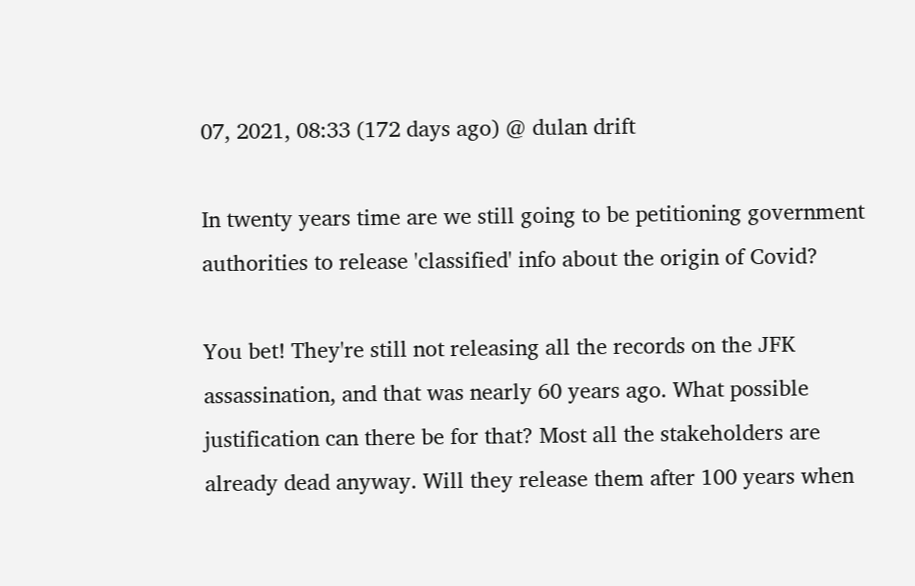07, 2021, 08:33 (172 days ago) @ dulan drift

In twenty years time are we still going to be petitioning government authorities to release 'classified' info about the origin of Covid?

You bet! They're still not releasing all the records on the JFK assassination, and that was nearly 60 years ago. What possible justification can there be for that? Most all the stakeholders are already dead anyway. Will they release them after 100 years when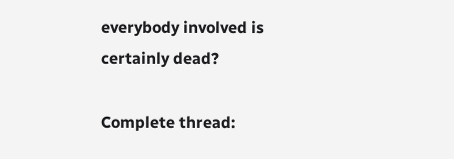everybody involved is certainly dead?

Complete thread: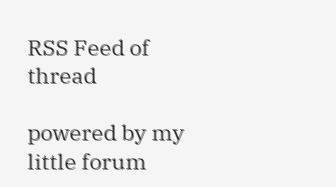RSS Feed of thread

powered by my little forum